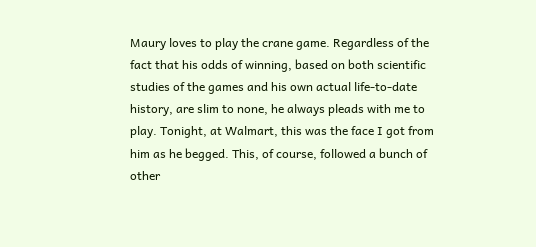Maury loves to play the crane game. Regardless of the fact that his odds of winning, based on both scientific studies of the games and his own actual life-to-date history, are slim to none, he always pleads with me to play. Tonight, at Walmart, this was the face I got from him as he begged. This, of course, followed a bunch of other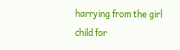harrying from the girl child for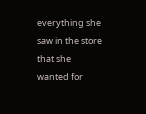everything she saw in the store that she wanted for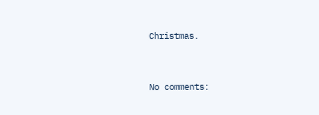Christmas.


No comments: